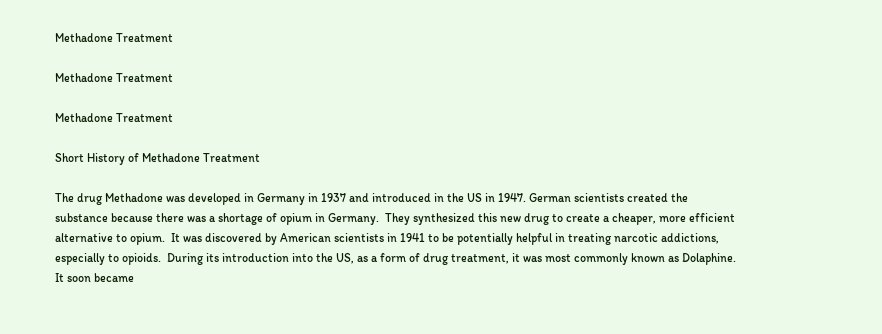Methadone Treatment

Methadone Treatment

Methadone Treatment

Short History of Methadone Treatment

The drug Methadone was developed in Germany in 1937 and introduced in the US in 1947. German scientists created the substance because there was a shortage of opium in Germany.  They synthesized this new drug to create a cheaper, more efficient alternative to opium.  It was discovered by American scientists in 1941 to be potentially helpful in treating narcotic addictions, especially to opioids.  During its introduction into the US, as a form of drug treatment, it was most commonly known as Dolaphine.  It soon became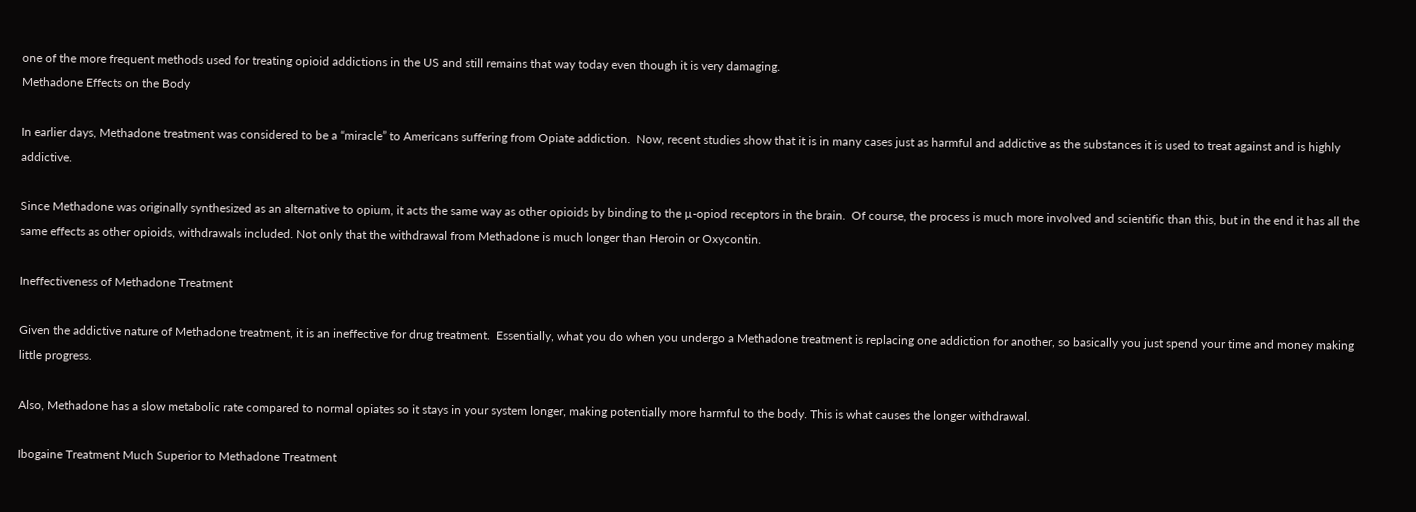one of the more frequent methods used for treating opioid addictions in the US and still remains that way today even though it is very damaging.
Methadone Effects on the Body

In earlier days, Methadone treatment was considered to be a “miracle” to Americans suffering from Opiate addiction.  Now, recent studies show that it is in many cases just as harmful and addictive as the substances it is used to treat against and is highly addictive.

Since Methadone was originally synthesized as an alternative to opium, it acts the same way as other opioids by binding to the µ-opiod receptors in the brain.  Of course, the process is much more involved and scientific than this, but in the end it has all the same effects as other opioids, withdrawals included. Not only that the withdrawal from Methadone is much longer than Heroin or Oxycontin.

Ineffectiveness of Methadone Treatment

Given the addictive nature of Methadone treatment, it is an ineffective for drug treatment.  Essentially, what you do when you undergo a Methadone treatment is replacing one addiction for another, so basically you just spend your time and money making little progress.

Also, Methadone has a slow metabolic rate compared to normal opiates so it stays in your system longer, making potentially more harmful to the body. This is what causes the longer withdrawal.

Ibogaine Treatment Much Superior to Methadone Treatment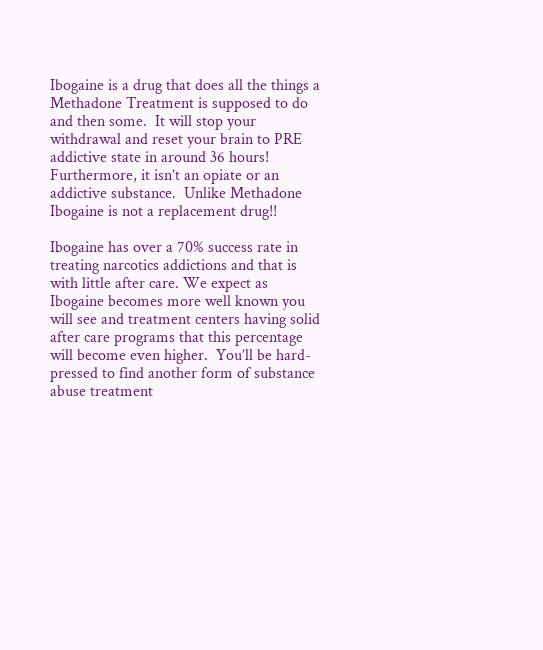Ibogaine is a drug that does all the things a Methadone Treatment is supposed to do and then some.  It will stop your withdrawal and reset your brain to PRE addictive state in around 36 hours!  Furthermore, it isn’t an opiate or an addictive substance.  Unlike Methadone Ibogaine is not a replacement drug!!

Ibogaine has over a 70% success rate in treating narcotics addictions and that is with little after care. We expect as Ibogaine becomes more well known you will see and treatment centers having solid after care programs that this percentage will become even higher.  You’ll be hard-pressed to find another form of substance abuse treatment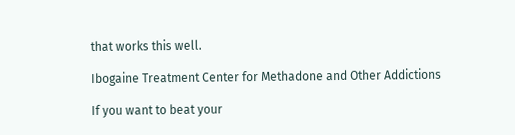that works this well.

Ibogaine Treatment Center for Methadone and Other Addictions

If you want to beat your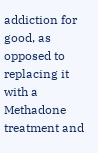addiction for good, as opposed to replacing it with a Methadone treatment and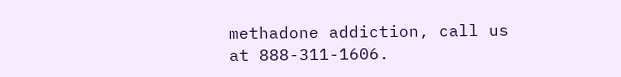methadone addiction, call us at 888-311-1606.